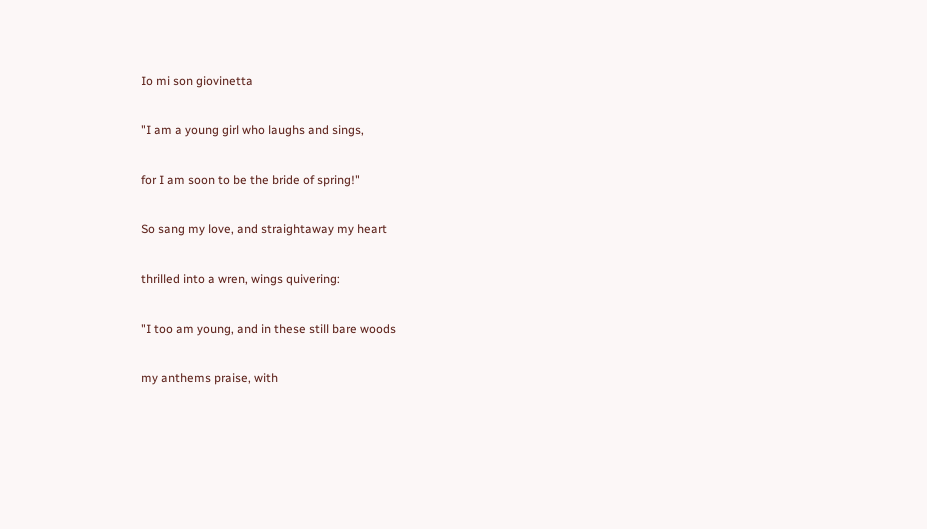Io mi son giovinetta

"I am a young girl who laughs and sings,

for I am soon to be the bride of spring!"

So sang my love, and straightaway my heart

thrilled into a wren, wings quivering:

"I too am young, and in these still bare woods

my anthems praise, with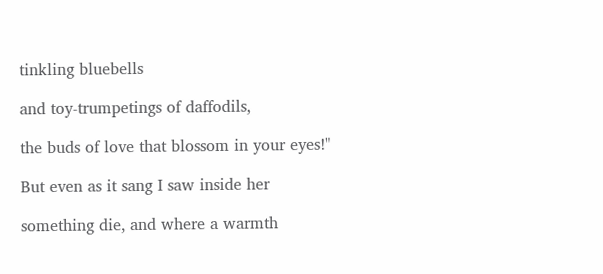tinkling bluebells

and toy-trumpetings of daffodils,

the buds of love that blossom in your eyes!"

But even as it sang I saw inside her

something die, and where a warmth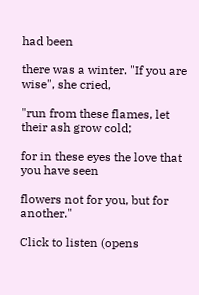had been

there was a winter. "If you are wise", she cried,

"run from these flames, let their ash grow cold;

for in these eyes the love that you have seen

flowers not for you, but for another."

Click to listen (opens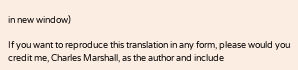in new window)

If you want to reproduce this translation in any form, please would you credit me, Charles Marshall, as the author and include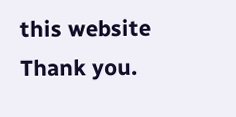this website Thank you.